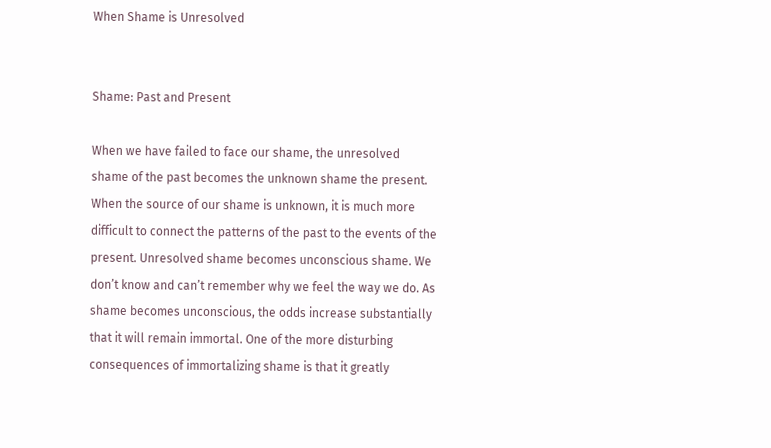When Shame is Unresolved


Shame: Past and Present

When we have failed to face our shame, the unresolved shame of the past becomes the unknown shame the present. When the source of our shame is unknown, it is much more difficult to connect the patterns of the past to the events of the present. Unresolved shame becomes unconscious shame. We don’t know and can’t remember why we feel the way we do. As shame becomes unconscious, the odds increase substantially that it will remain immortal. One of the more disturbing consequences of immortalizing shame is that it greatly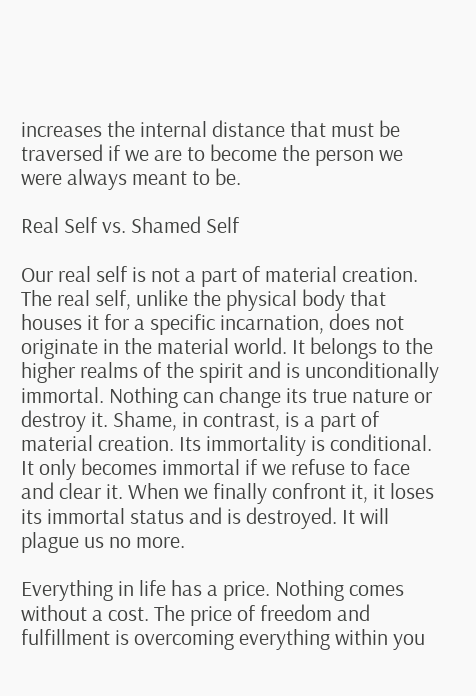increases the internal distance that must be traversed if we are to become the person we were always meant to be.

Real Self vs. Shamed Self

Our real self is not a part of material creation. The real self, unlike the physical body that houses it for a specific incarnation, does not originate in the material world. It belongs to the higher realms of the spirit and is unconditionally immortal. Nothing can change its true nature or destroy it. Shame, in contrast, is a part of material creation. Its immortality is conditional. It only becomes immortal if we refuse to face and clear it. When we finally confront it, it loses its immortal status and is destroyed. It will plague us no more.

Everything in life has a price. Nothing comes without a cost. The price of freedom and fulfillment is overcoming everything within you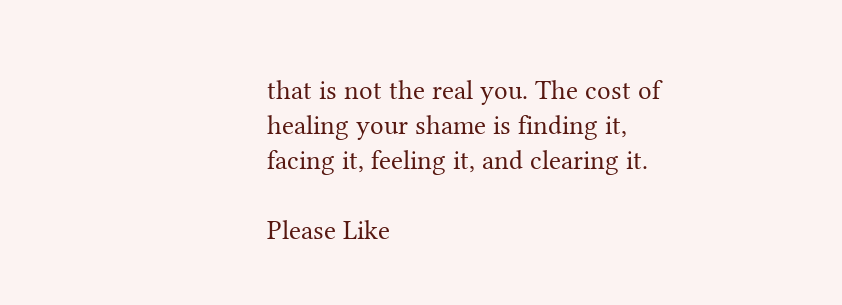that is not the real you. The cost of healing your shame is finding it, facing it, feeling it, and clearing it.

Please Like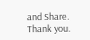and Share.  Thank you.